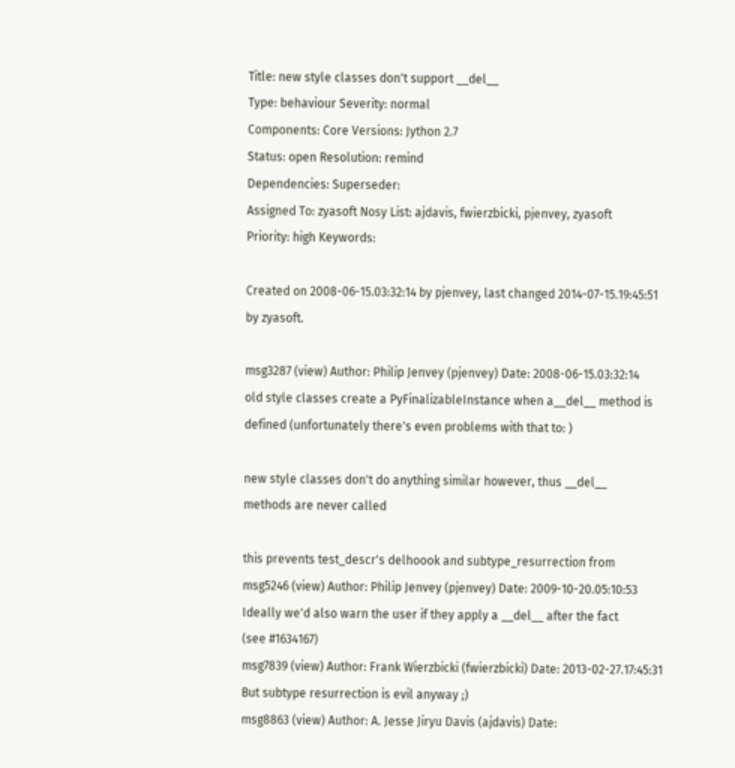Title: new style classes don't support __del__
Type: behaviour Severity: normal
Components: Core Versions: Jython 2.7
Status: open Resolution: remind
Dependencies: Superseder:
Assigned To: zyasoft Nosy List: ajdavis, fwierzbicki, pjenvey, zyasoft
Priority: high Keywords:

Created on 2008-06-15.03:32:14 by pjenvey, last changed 2014-07-15.19:45:51 by zyasoft.

msg3287 (view) Author: Philip Jenvey (pjenvey) Date: 2008-06-15.03:32:14
old style classes create a PyFinalizableInstance when a__del__ method is
defined (unfortunately there's even problems with that to: )

new style classes don't do anything similar however, thus __del__
methods are never called

this prevents test_descr's delhoook and subtype_resurrection from
msg5246 (view) Author: Philip Jenvey (pjenvey) Date: 2009-10-20.05:10:53
Ideally we'd also warn the user if they apply a __del__ after the fact
(see #1634167)
msg7839 (view) Author: Frank Wierzbicki (fwierzbicki) Date: 2013-02-27.17:45:31
But subtype resurrection is evil anyway ;)
msg8863 (view) Author: A. Jesse Jiryu Davis (ajdavis) Date: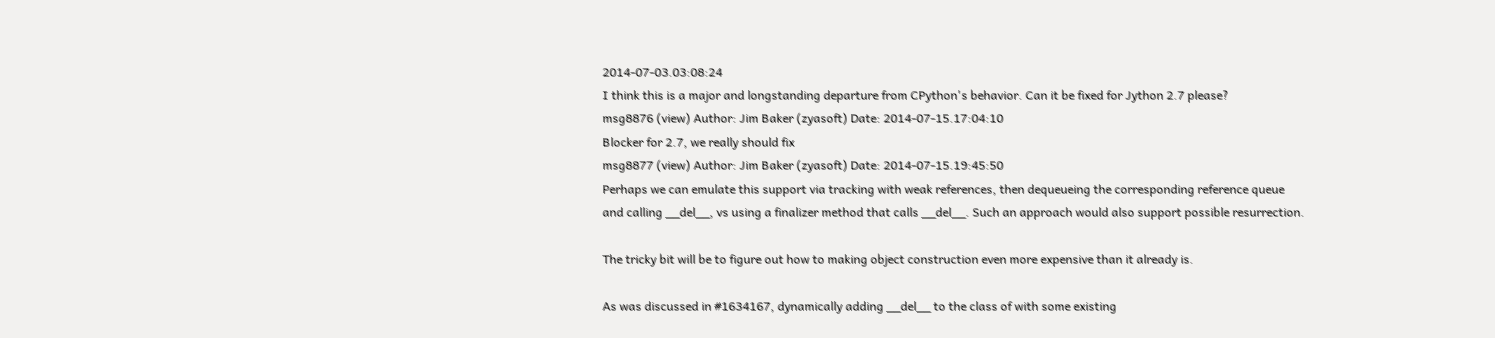2014-07-03.03:08:24
I think this is a major and longstanding departure from CPython's behavior. Can it be fixed for Jython 2.7 please?
msg8876 (view) Author: Jim Baker (zyasoft) Date: 2014-07-15.17:04:10
Blocker for 2.7, we really should fix
msg8877 (view) Author: Jim Baker (zyasoft) Date: 2014-07-15.19:45:50
Perhaps we can emulate this support via tracking with weak references, then dequeueing the corresponding reference queue and calling __del__, vs using a finalizer method that calls __del__. Such an approach would also support possible resurrection.

The tricky bit will be to figure out how to making object construction even more expensive than it already is.

As was discussed in #1634167, dynamically adding __del__ to the class of with some existing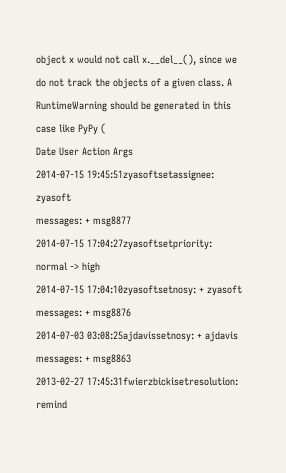object x would not call x.__del__(), since we do not track the objects of a given class. A RuntimeWarning should be generated in this case like PyPy (
Date User Action Args
2014-07-15 19:45:51zyasoftsetassignee: zyasoft
messages: + msg8877
2014-07-15 17:04:27zyasoftsetpriority: normal -> high
2014-07-15 17:04:10zyasoftsetnosy: + zyasoft
messages: + msg8876
2014-07-03 03:08:25ajdavissetnosy: + ajdavis
messages: + msg8863
2013-02-27 17:45:31fwierzbickisetresolution: remind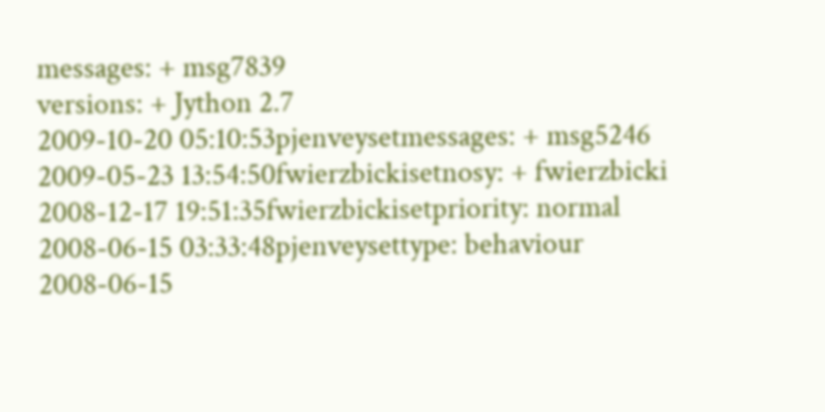messages: + msg7839
versions: + Jython 2.7
2009-10-20 05:10:53pjenveysetmessages: + msg5246
2009-05-23 13:54:50fwierzbickisetnosy: + fwierzbicki
2008-12-17 19:51:35fwierzbickisetpriority: normal
2008-06-15 03:33:48pjenveysettype: behaviour
2008-06-15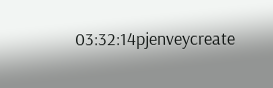03:32:14pjenveycreate